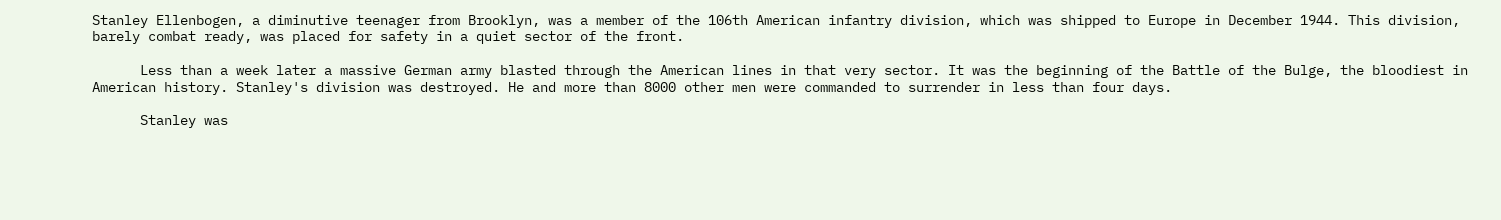Stanley Ellenbogen, a diminutive teenager from Brooklyn, was a member of the 106th American infantry division, which was shipped to Europe in December 1944. This division, barely combat ready, was placed for safety in a quiet sector of the front.

      Less than a week later a massive German army blasted through the American lines in that very sector. It was the beginning of the Battle of the Bulge, the bloodiest in American history. Stanley's division was destroyed. He and more than 8000 other men were commanded to surrender in less than four days.

      Stanley was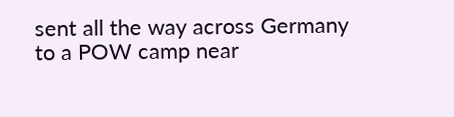sent all the way across Germany to a POW camp near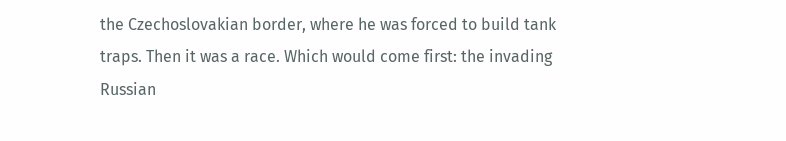the Czechoslovakian border, where he was forced to build tank traps. Then it was a race. Which would come first: the invading Russian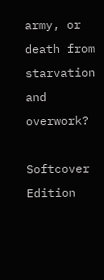army, or death from starvation and overwork?

Softcover Edition